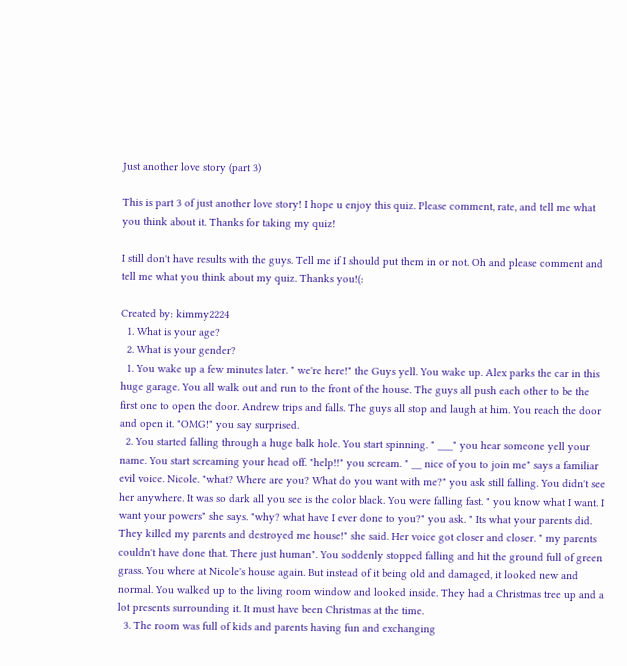Just another love story (part 3)

This is part 3 of just another love story! I hope u enjoy this quiz. Please comment, rate, and tell me what you think about it. Thanks for taking my quiz!

I still don't have results with the guys. Tell me if I should put them in or not. Oh and please comment and tell me what you think about my quiz. Thanks you!(:

Created by: kimmy2224
  1. What is your age?
  2. What is your gender?
  1. You wake up a few minutes later. " we're here!" the Guys yell. You wake up. Alex parks the car in this huge garage. You all walk out and run to the front of the house. The guys all push each other to be the first one to open the door. Andrew trips and falls. The guys all stop and laugh at him. You reach the door and open it. "OMG!" you say surprised.
  2. You started falling through a huge balk hole. You start spinning. " ___" you hear someone yell your name. You start screaming your head off. "help!!" you scream. " __ nice of you to join me" says a familiar evil voice. Nicole. "what? Where are you? What do you want with me?" you ask still falling. You didn't see her anywhere. It was so dark all you see is the color black. You were falling fast. " you know what I want. I want your powers" she says. "why? what have I ever done to you?" you ask. " Its what your parents did. They killed my parents and destroyed me house!" she said. Her voice got closer and closer. " my parents couldn't have done that. There just human". You soddenly stopped falling and hit the ground full of green grass. You where at Nicole's house again. But instead of it being old and damaged, it looked new and normal. You walked up to the living room window and looked inside. They had a Christmas tree up and a lot presents surrounding it. It must have been Christmas at the time.
  3. The room was full of kids and parents having fun and exchanging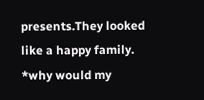presents.They looked like a happy family. *why would my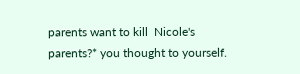parents want to kill  Nicole's parents?* you thought to yourself.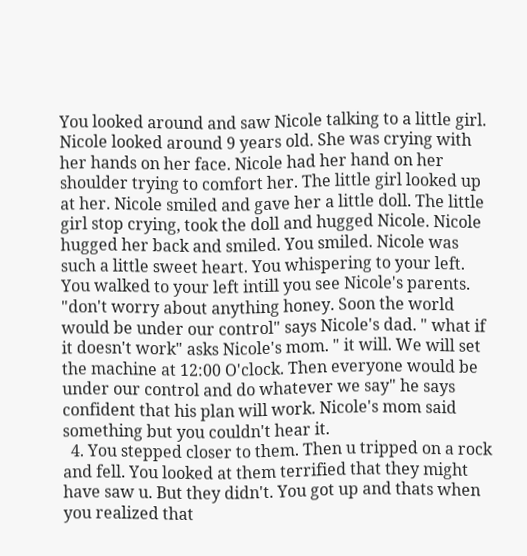You looked around and saw Nicole talking to a little girl. Nicole looked around 9 years old. She was crying with her hands on her face. Nicole had her hand on her shoulder trying to comfort her. The little girl looked up at her. Nicole smiled and gave her a little doll. The little girl stop crying, took the doll and hugged Nicole. Nicole hugged her back and smiled. You smiled. Nicole was such a little sweet heart. You whispering to your left. You walked to your left intill you see Nicole's parents. "don't worry about anything honey. Soon the world would be under our control" says Nicole's dad. " what if it doesn't work" asks Nicole's mom. " it will. We will set the machine at 12:00 O'clock. Then everyone would be under our control and do whatever we say" he says confident that his plan will work. Nicole's mom said something but you couldn't hear it.
  4. You stepped closer to them. Then u tripped on a rock and fell. You looked at them terrified that they might have saw u. But they didn't. You got up and thats when you realized that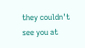they couldn't see you at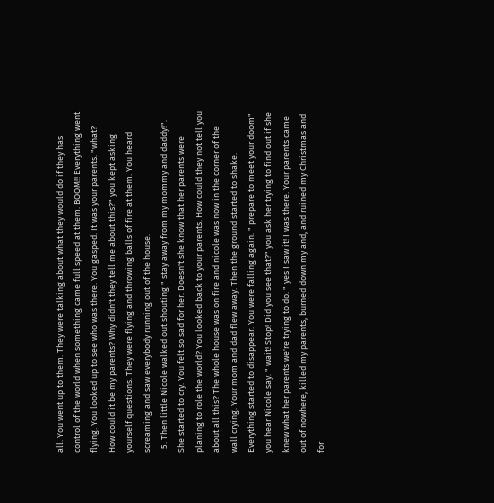all. You went up to them. They were talking about what they would do if they has control of the world when something came full speed at them. BOOM!! Everything went flying. You looked up to see who was there. You gasped. It was your parents. "what? How could it be my parents? Why didn't they tell me about this?" you kept asking yourself questions. They were flying and throwing balls of fire at them. You heard screaming and saw everybody running out of the house.
  5. Then little Nicole walked out shouting " stay away from my mommy and daddy!". She started to cry. You felt so sad for her. Doesn't she know that her parents were planing to role the world? You looked back to your parents. How could they not tell you about all this? The whole house was on fire and nicole was now in the corner of the wall crying. Your mom and dad flew away. Then the ground started to shake. Everything started to disappear. You were falling again. " prepare to meet your doom" you hear Nicole say. " wait! Stop! Did you see that?" you ask her trying to find out if she knew what her parents we're trying to do. " yes I saw it! I was there. Your parents came out of nowhere, killed my parents, burned down my and, and ruined my Christmas and for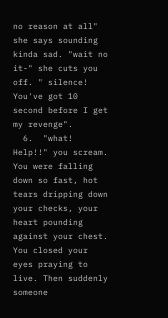no reason at all" she says sounding kinda sad. "wait no it-" she cuts you off. " silence! You've got 10 second before I get my revenge".
  6.  "what! Help!!" you scream. You were falling down so fast, hot tears dripping down your checks, your heart pounding against your chest. You closed your eyes praying to live. Then suddenly someone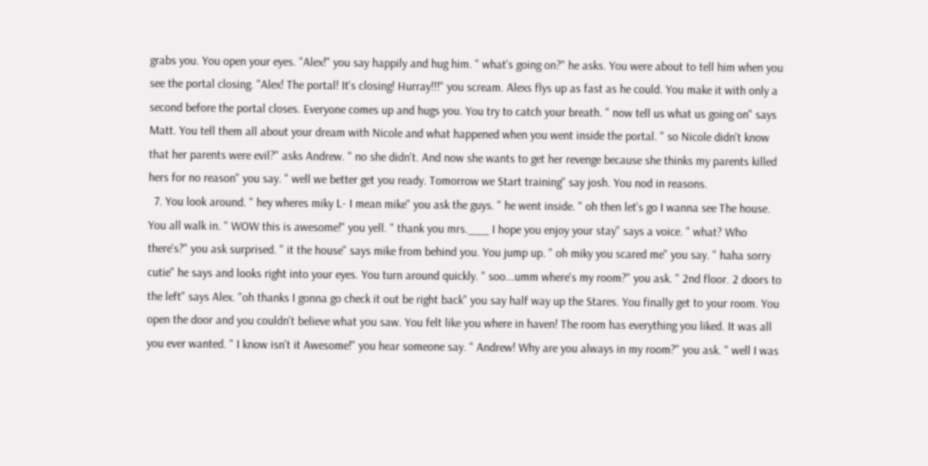grabs you. You open your eyes. "Alex!" you say happily and hug him. " what's going on?" he asks. You were about to tell him when you see the portal closing. "Alex! The portal! It's closing! Hurray!!!" you scream. Alexs flys up as fast as he could. You make it with only a second before the portal closes. Everyone comes up and hugs you. You try to catch your breath. " now tell us what us going on" says Matt. You tell them all about your dream with Nicole and what happened when you went inside the portal. " so Nicole didn't know that her parents were evil?" asks Andrew. " no she didn't. And now she wants to get her revenge because she thinks my parents killed hers for no reason" you say. " well we better get you ready. Tomorrow we Start training" say josh. You nod in reasons.
  7. You look around. " hey wheres miky L- I mean mike" you ask the guys. " he went inside. " oh then let's go I wanna see The house. You all walk in. " WOW this is awesome!" you yell. " thank you mrs.___ I hope you enjoy your stay" says a voice. " what? Who there's?" you ask surprised. " it the house" says mike from behind you. You jump up. " oh miky you scared me" you say. " haha sorry cutie" he says and looks right into your eyes. You turn around quickly. " soo...umm where's my room?" you ask. " 2nd floor. 2 doors to the left" says Alex. "oh thanks I gonna go check it out be right back" you say half way up the Stares. You finally get to your room. You open the door and you couldn't believe what you saw. You felt like you where in haven! The room has everything you liked. It was all you ever wanted. " I know isn't it Awesome!" you hear someone say. " Andrew! Why are you always in my room?" you ask. " well I was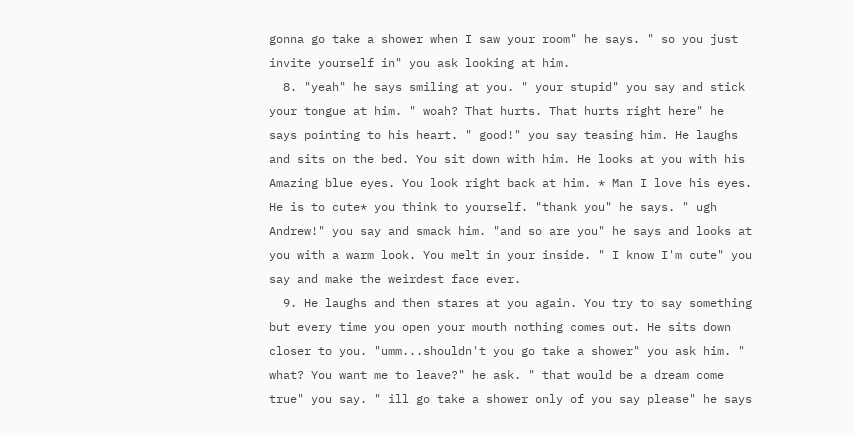gonna go take a shower when I saw your room" he says. " so you just invite yourself in" you ask looking at him.
  8. "yeah" he says smiling at you. " your stupid" you say and stick your tongue at him. " woah? That hurts. That hurts right here" he says pointing to his heart. " good!" you say teasing him. He laughs and sits on the bed. You sit down with him. He looks at you with his Amazing blue eyes. You look right back at him. * Man I love his eyes. He is to cute* you think to yourself. "thank you" he says. " ugh Andrew!" you say and smack him. "and so are you" he says and looks at you with a warm look. You melt in your inside. " I know I'm cute" you say and make the weirdest face ever.
  9. He laughs and then stares at you again. You try to say something but every time you open your mouth nothing comes out. He sits down closer to you. "umm...shouldn't you go take a shower" you ask him. " what? You want me to leave?" he ask. " that would be a dream come true" you say. " ill go take a shower only of you say please" he says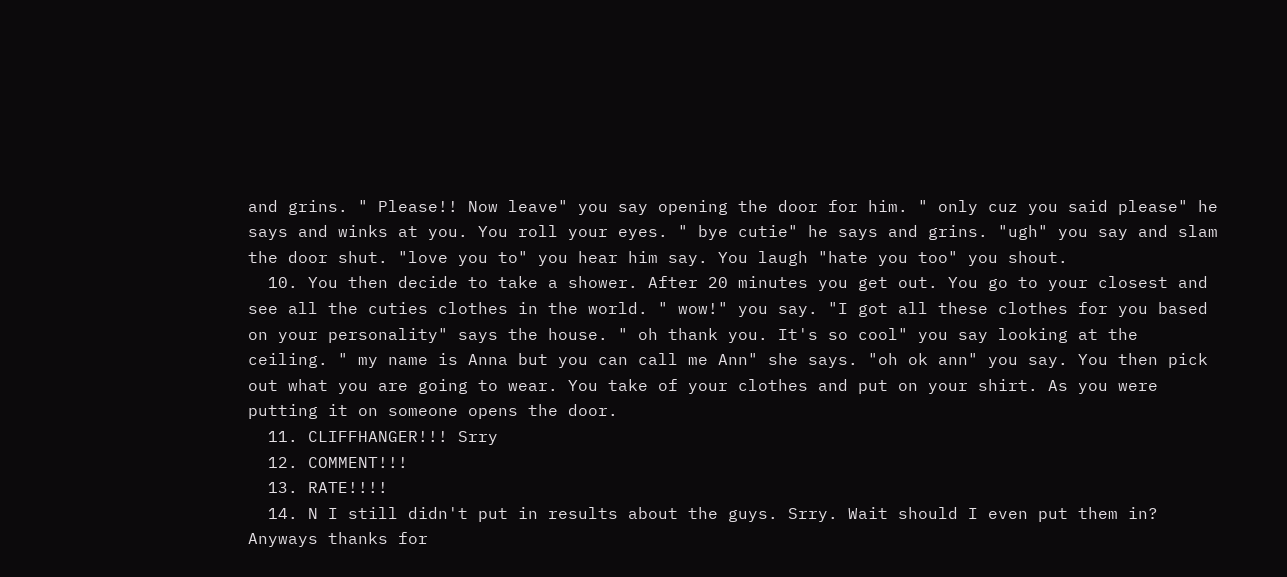and grins. " Please!! Now leave" you say opening the door for him. " only cuz you said please" he says and winks at you. You roll your eyes. " bye cutie" he says and grins. "ugh" you say and slam the door shut. "love you to" you hear him say. You laugh "hate you too" you shout.
  10. You then decide to take a shower. After 20 minutes you get out. You go to your closest and see all the cuties clothes in the world. " wow!" you say. "I got all these clothes for you based on your personality" says the house. " oh thank you. It's so cool" you say looking at the ceiling. " my name is Anna but you can call me Ann" she says. "oh ok ann" you say. You then pick out what you are going to wear. You take of your clothes and put on your shirt. As you were putting it on someone opens the door.
  11. CLIFFHANGER!!! Srry
  12. COMMENT!!!
  13. RATE!!!!
  14. N I still didn't put in results about the guys. Srry. Wait should I even put them in? Anyways thanks for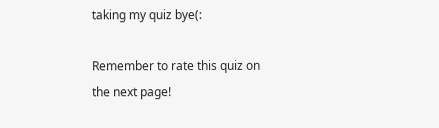taking my quiz bye(:

Remember to rate this quiz on the next page!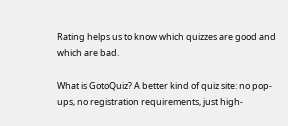Rating helps us to know which quizzes are good and which are bad.

What is GotoQuiz? A better kind of quiz site: no pop-ups, no registration requirements, just high-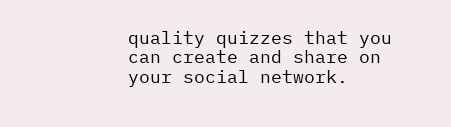quality quizzes that you can create and share on your social network.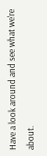Have a look around and see what we're about.